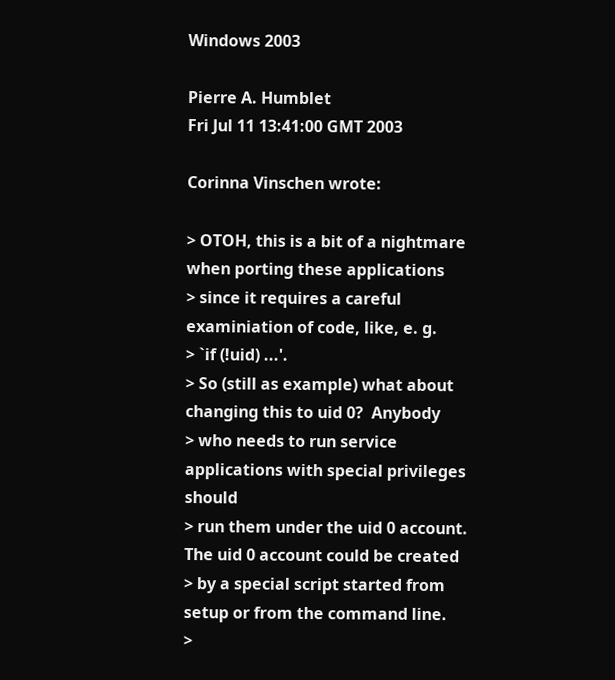Windows 2003

Pierre A. Humblet
Fri Jul 11 13:41:00 GMT 2003

Corinna Vinschen wrote:

> OTOH, this is a bit of a nightmare when porting these applications
> since it requires a careful examiniation of code, like, e. g.
> `if (!uid) ...'.
> So (still as example) what about changing this to uid 0?  Anybody
> who needs to run service applications with special privileges should
> run them under the uid 0 account.  The uid 0 account could be created
> by a special script started from setup or from the command line.
>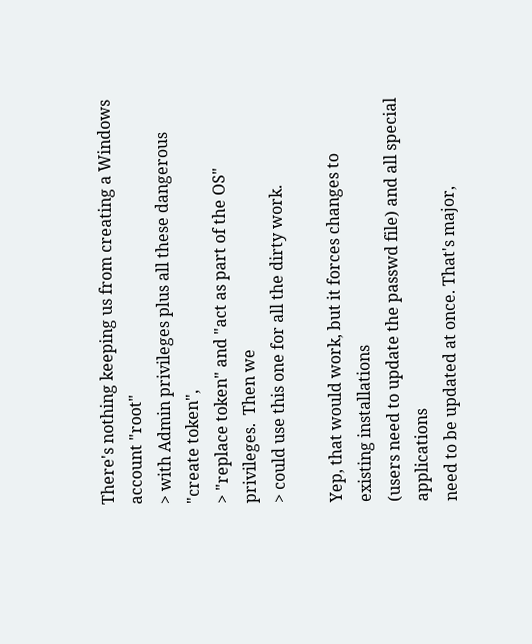There's nothing keeping us from creating a Windows account "root"
> with Admin privileges plus all these dangerous "create token",
> "replace token" and "act as part of the OS" privileges.  Then we
> could use this one for all the dirty work.

Yep, that would work, but it forces changes to existing installations
(users need to update the passwd file) and all special applications
need to be updated at once. That's major,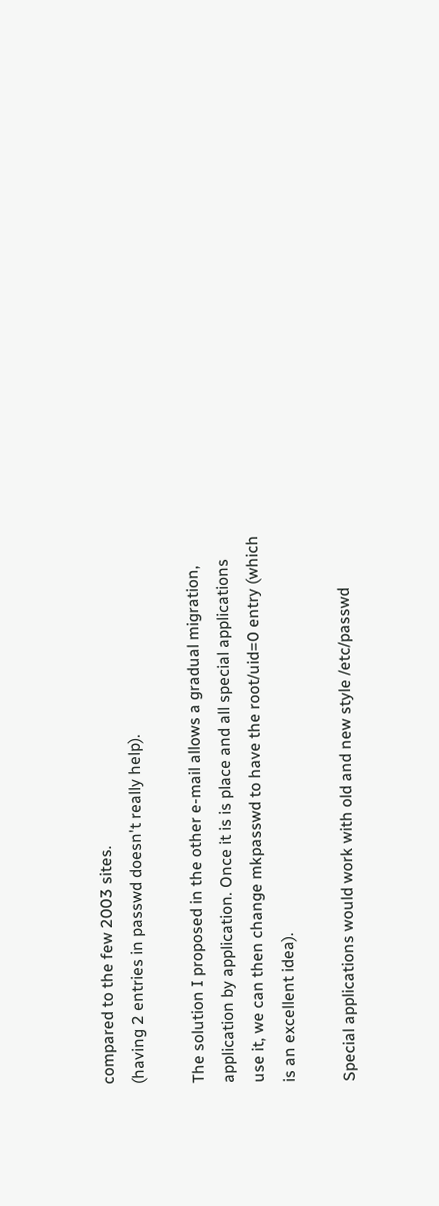compared to the few 2003 sites.
(having 2 entries in passwd doesn't really help).

The solution I proposed in the other e-mail allows a gradual migration,
application by application. Once it is is place and all special applications
use it, we can then change mkpasswd to have the root/uid=0 entry (which
is an excellent idea).

Special applications would work with old and new style /etc/passwd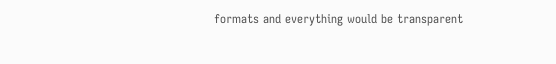formats and everything would be transparent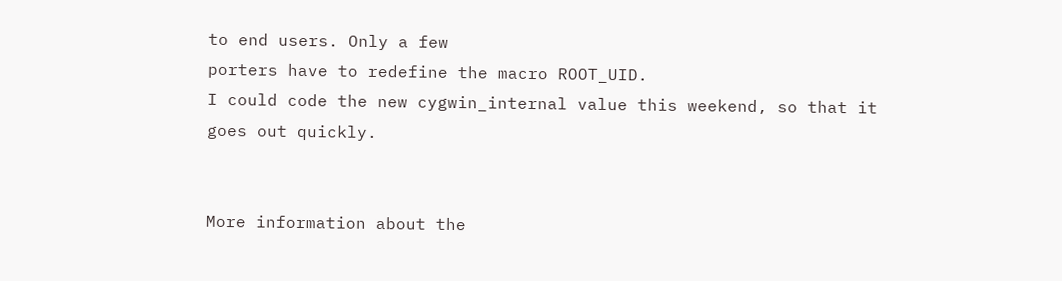to end users. Only a few
porters have to redefine the macro ROOT_UID.
I could code the new cygwin_internal value this weekend, so that it
goes out quickly.


More information about the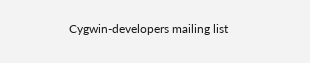Cygwin-developers mailing list